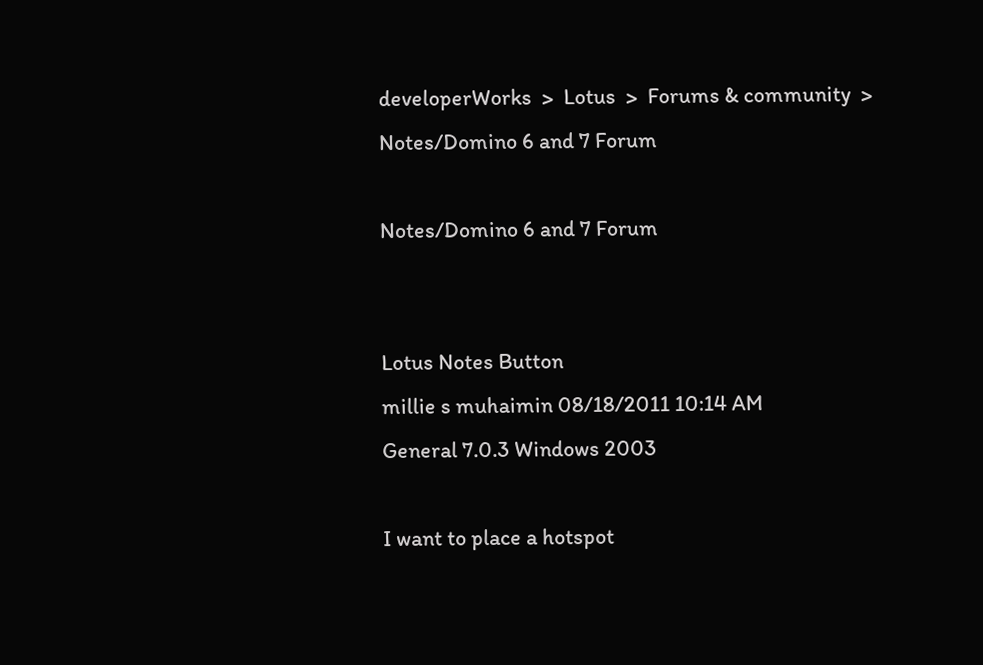developerWorks  >  Lotus  >  Forums & community  >  Notes/Domino 6 and 7 Forum

Notes/Domino 6 and 7 Forum


Lotus Notes Button
millie s muhaimin 08/18/2011 10:14 AM
General 7.0.3 Windows 2003

I want to place a hotspot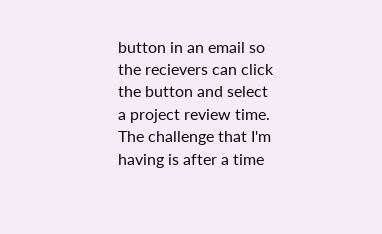button in an email so the recievers can click the button and select a project review time. The challenge that I'm having is after a time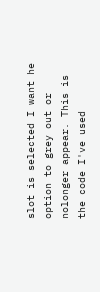slot is selected I want he option to grey out or nolonger appear. This is the code I've used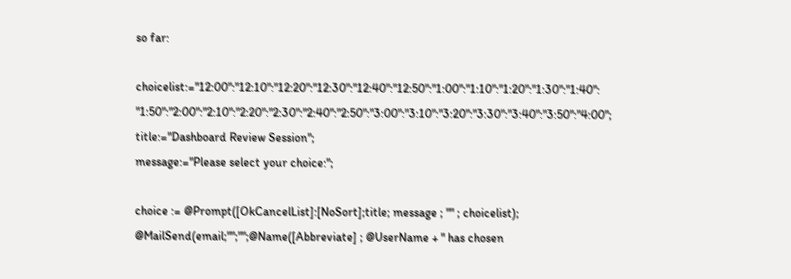so far:

choicelist:="12:00":"12:10":"12:20":"12:30":"12:40":"12:50":"1:00":"1:10":"1:20":"1:30":"1:40": "1:50":"2:00":"2:10":"2:20":"2:30":"2:40":"2:50":"3:00":"3:10":"3:20":"3:30":"3:40":"3:50":"4:00";
title:="Dashboard Review Session";
message:="Please select your choice:";

choice := @Prompt([OkCancelList]:[NoSort];title; message ; "" ; choicelist);
@MailSend(email;"";"";@Name([Abbreviate] ; @UserName + " has chosen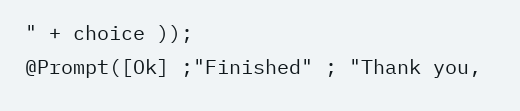" + choice ));
@Prompt([Ok] ;"Finished" ; "Thank you,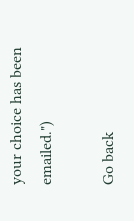your choice has been emailed.")

Go back